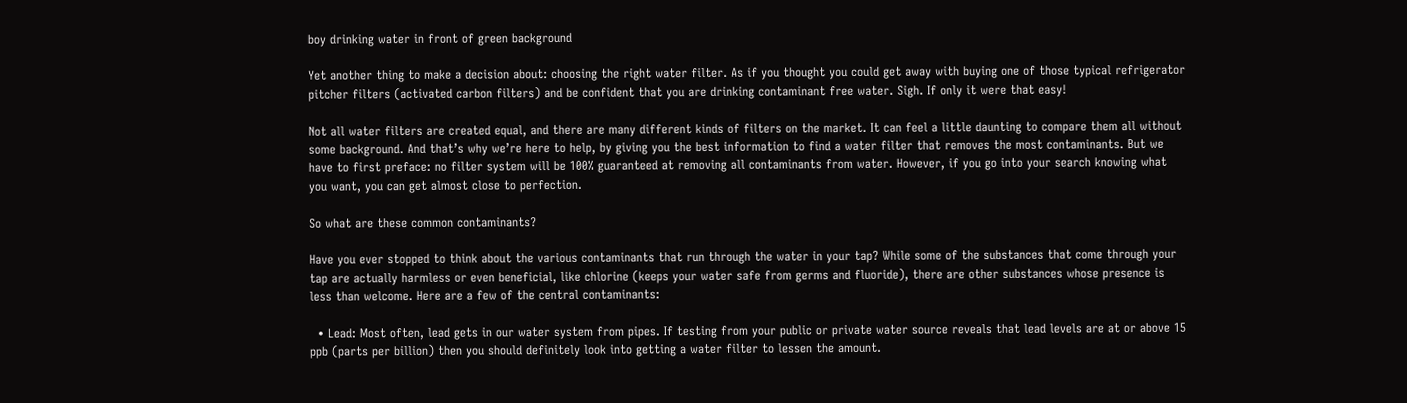boy drinking water in front of green background

Yet another thing to make a decision about: choosing the right water filter. As if you thought you could get away with buying one of those typical refrigerator pitcher filters (activated carbon filters) and be confident that you are drinking contaminant free water. Sigh. If only it were that easy!

Not all water filters are created equal, and there are many different kinds of filters on the market. It can feel a little daunting to compare them all without some background. And that’s why we’re here to help, by giving you the best information to find a water filter that removes the most contaminants. But we have to first preface: no filter system will be 100% guaranteed at removing all contaminants from water. However, if you go into your search knowing what you want, you can get almost close to perfection.

So what are these common contaminants?

Have you ever stopped to think about the various contaminants that run through the water in your tap? While some of the substances that come through your tap are actually harmless or even beneficial, like chlorine (keeps your water safe from germs and fluoride), there are other substances whose presence is less than welcome. Here are a few of the central contaminants:

  • Lead: Most often, lead gets in our water system from pipes. If testing from your public or private water source reveals that lead levels are at or above 15 ppb (parts per billion) then you should definitely look into getting a water filter to lessen the amount.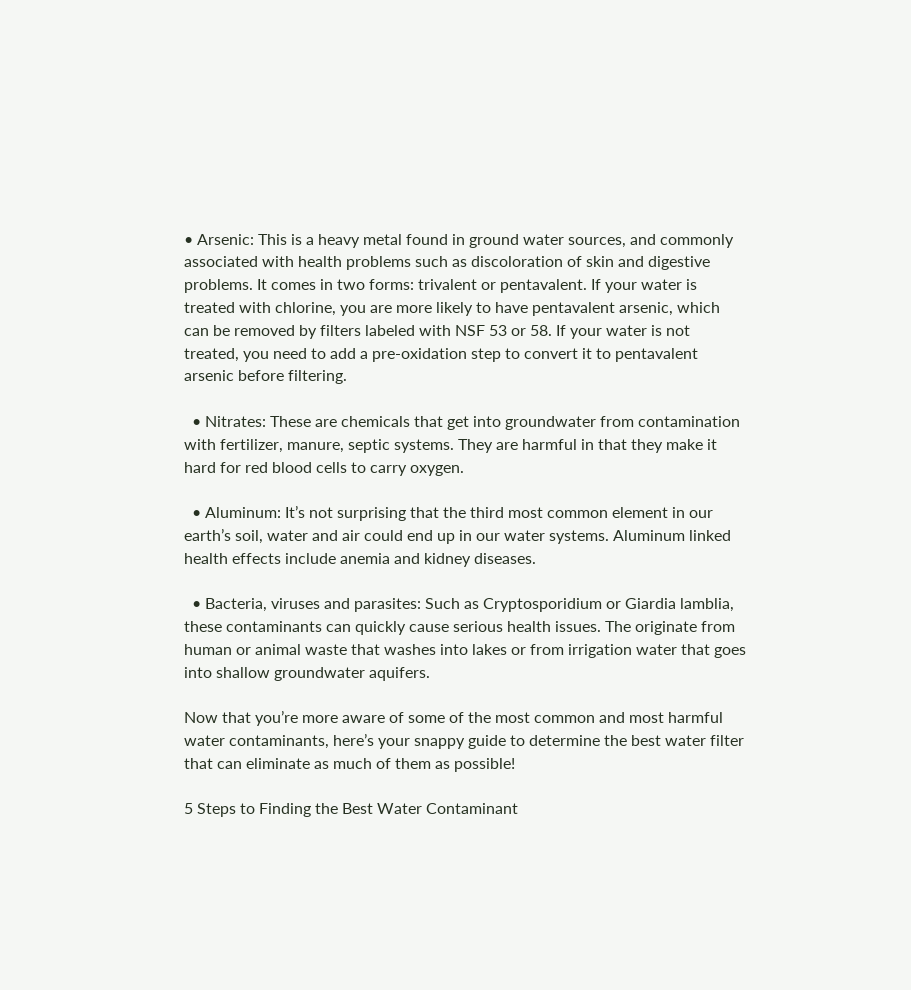• Arsenic: This is a heavy metal found in ground water sources, and commonly associated with health problems such as discoloration of skin and digestive problems. It comes in two forms: trivalent or pentavalent. If your water is treated with chlorine, you are more likely to have pentavalent arsenic, which can be removed by filters labeled with NSF 53 or 58. If your water is not treated, you need to add a pre-oxidation step to convert it to pentavalent arsenic before filtering.

  • Nitrates: These are chemicals that get into groundwater from contamination with fertilizer, manure, septic systems. They are harmful in that they make it hard for red blood cells to carry oxygen.

  • Aluminum: It’s not surprising that the third most common element in our earth’s soil, water and air could end up in our water systems. Aluminum linked health effects include anemia and kidney diseases.

  • Bacteria, viruses and parasites: Such as Cryptosporidium or Giardia lamblia, these contaminants can quickly cause serious health issues. The originate from human or animal waste that washes into lakes or from irrigation water that goes into shallow groundwater aquifers.

Now that you’re more aware of some of the most common and most harmful water contaminants, here’s your snappy guide to determine the best water filter that can eliminate as much of them as possible!

5 Steps to Finding the Best Water Contaminant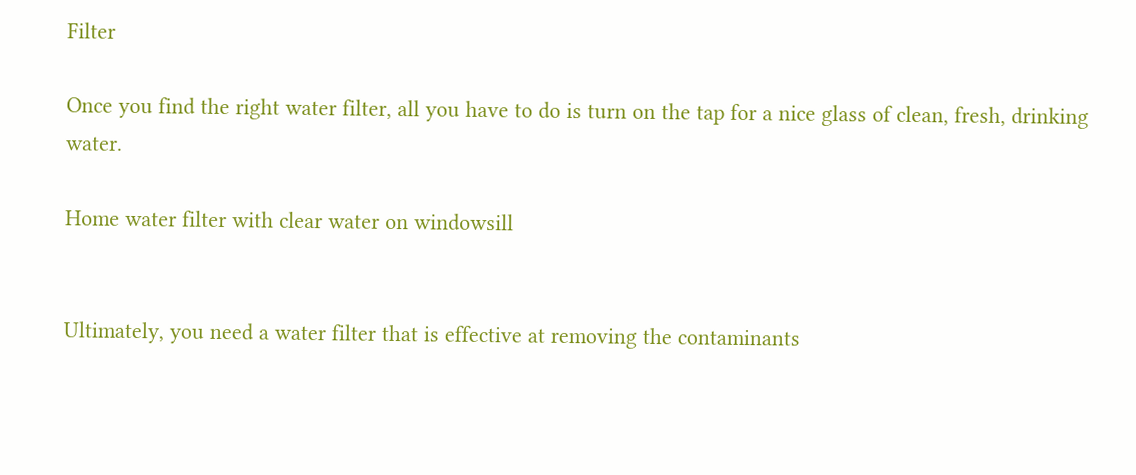Filter

Once you find the right water filter, all you have to do is turn on the tap for a nice glass of clean, fresh, drinking water.

Home water filter with clear water on windowsill


Ultimately, you need a water filter that is effective at removing the contaminants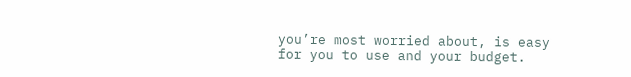you’re most worried about, is easy for you to use and your budget.